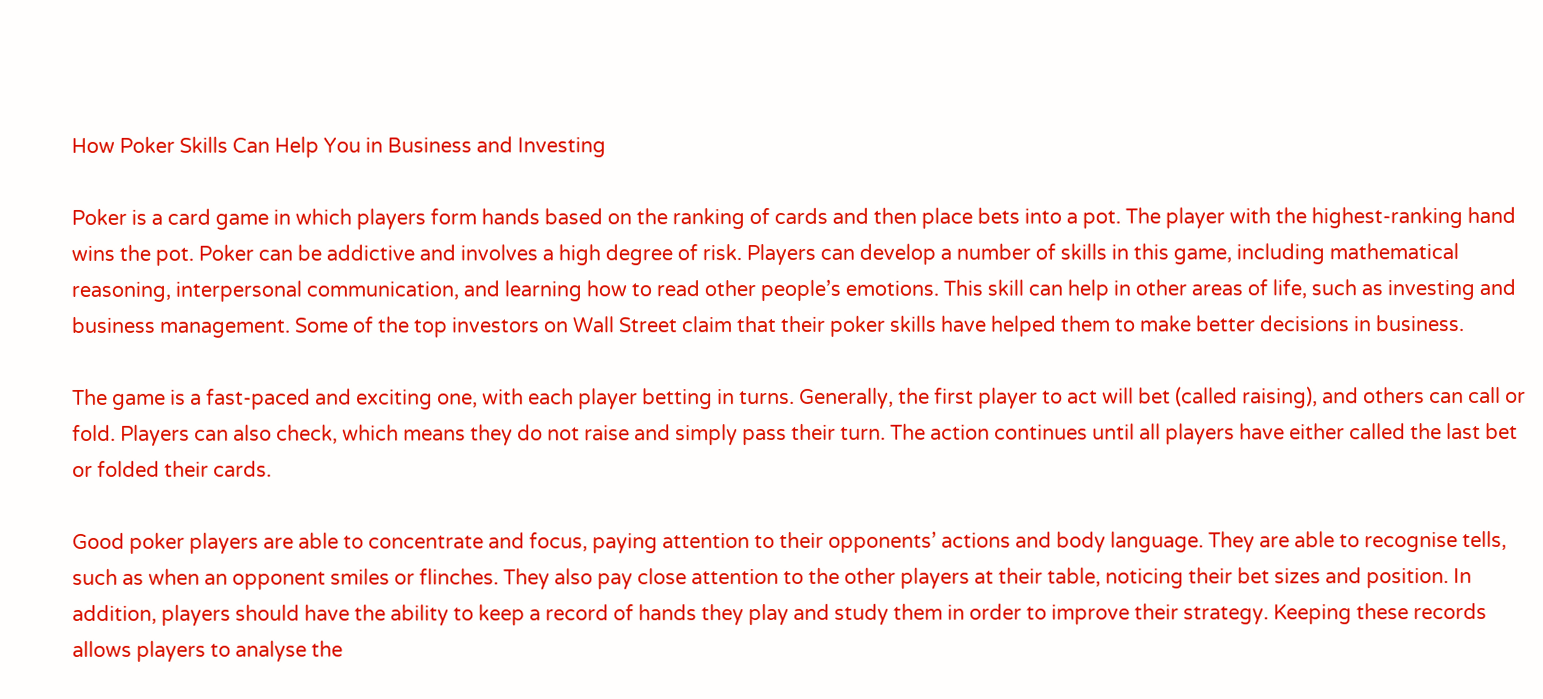How Poker Skills Can Help You in Business and Investing

Poker is a card game in which players form hands based on the ranking of cards and then place bets into a pot. The player with the highest-ranking hand wins the pot. Poker can be addictive and involves a high degree of risk. Players can develop a number of skills in this game, including mathematical reasoning, interpersonal communication, and learning how to read other people’s emotions. This skill can help in other areas of life, such as investing and business management. Some of the top investors on Wall Street claim that their poker skills have helped them to make better decisions in business.

The game is a fast-paced and exciting one, with each player betting in turns. Generally, the first player to act will bet (called raising), and others can call or fold. Players can also check, which means they do not raise and simply pass their turn. The action continues until all players have either called the last bet or folded their cards.

Good poker players are able to concentrate and focus, paying attention to their opponents’ actions and body language. They are able to recognise tells, such as when an opponent smiles or flinches. They also pay close attention to the other players at their table, noticing their bet sizes and position. In addition, players should have the ability to keep a record of hands they play and study them in order to improve their strategy. Keeping these records allows players to analyse the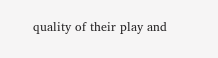quality of their play and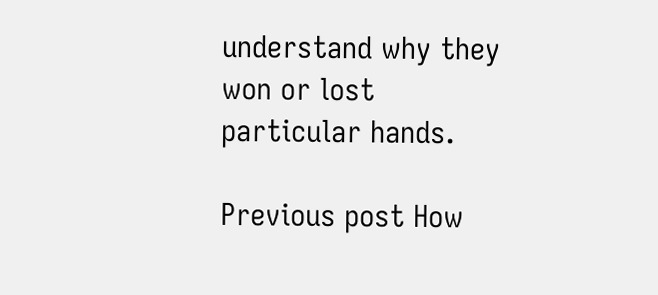understand why they won or lost particular hands.

Previous post How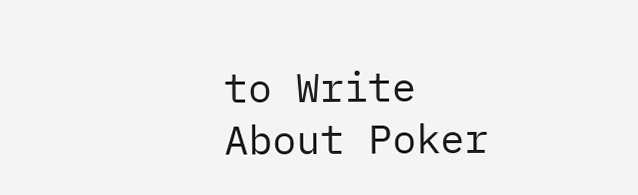to Write About Poker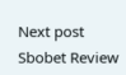Next post Sbobet Review